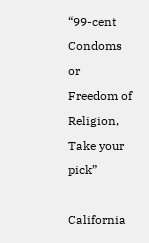“99-cent Condoms or Freedom of Religion, Take your pick”

California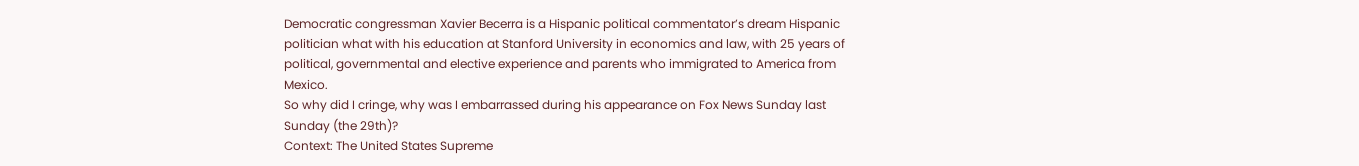Democratic congressman Xavier Becerra is a Hispanic political commentator’s dream Hispanic politician what with his education at Stanford University in economics and law, with 25 years of political, governmental and elective experience and parents who immigrated to America from Mexico.
So why did I cringe, why was I embarrassed during his appearance on Fox News Sunday last Sunday (the 29th)?
Context: The United States Supreme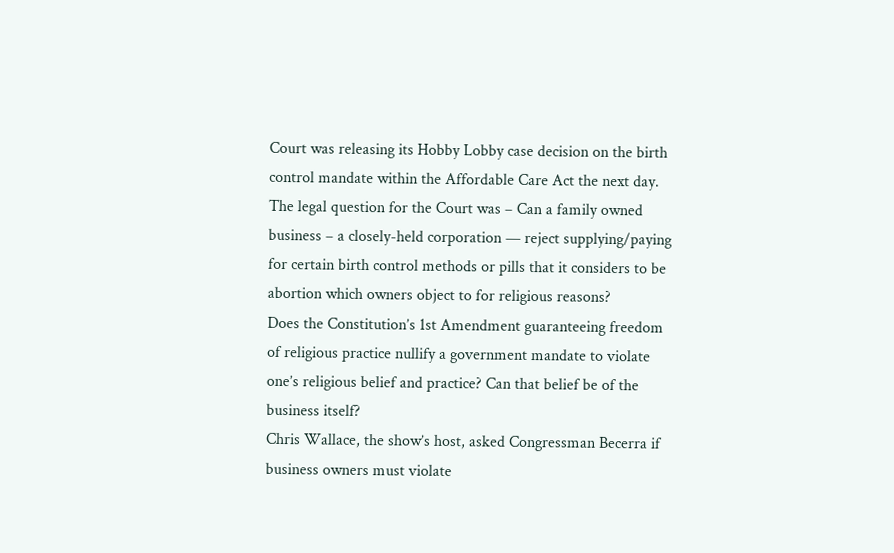Court was releasing its Hobby Lobby case decision on the birth control mandate within the Affordable Care Act the next day. The legal question for the Court was – Can a family owned business – a closely-held corporation — reject supplying/paying for certain birth control methods or pills that it considers to be abortion which owners object to for religious reasons?
Does the Constitution’s 1st Amendment guaranteeing freedom of religious practice nullify a government mandate to violate one’s religious belief and practice? Can that belief be of the business itself?
Chris Wallace, the show’s host, asked Congressman Becerra if business owners must violate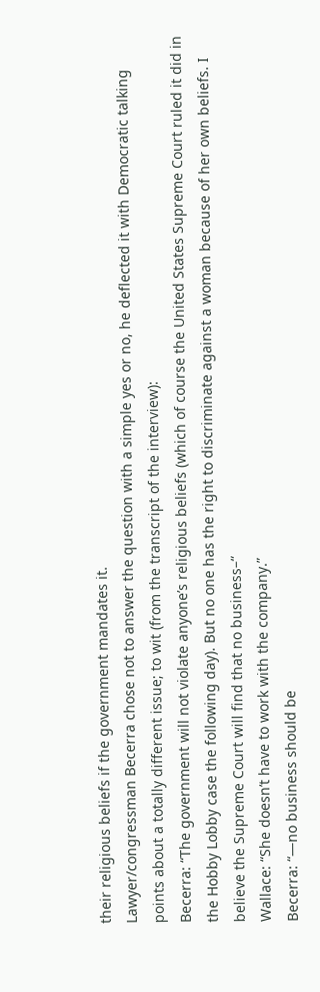their religious beliefs if the government mandates it.
Lawyer/congressman Becerra chose not to answer the question with a simple yes or no, he deflected it with Democratic talking points about a totally different issue; to wit (from the transcript of the interview):
Becerra: “The government will not violate anyone’s religious beliefs (which of course the United States Supreme Court ruled it did in the Hobby Lobby case the following day). But no one has the right to discriminate against a woman because of her own beliefs. I believe the Supreme Court will find that no business–“
Wallace: “She doesn’t have to work with the company.”
Becerra: “—no business should be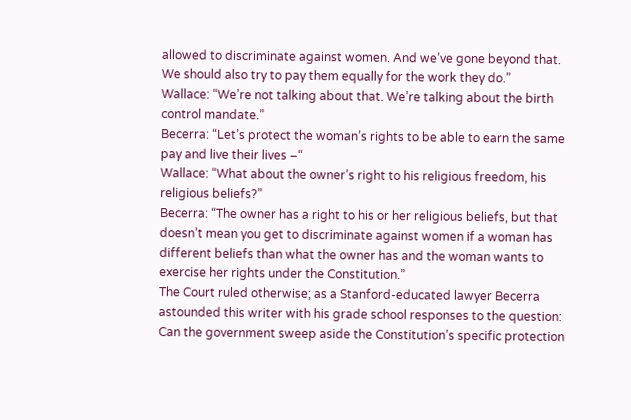allowed to discriminate against women. And we’ve gone beyond that. We should also try to pay them equally for the work they do.”
Wallace: “We’re not talking about that. We’re talking about the birth control mandate.”
Becerra: “Let’s protect the woman’s rights to be able to earn the same pay and live their lives –“
Wallace: “What about the owner’s right to his religious freedom, his religious beliefs?”
Becerra: “The owner has a right to his or her religious beliefs, but that doesn’t mean you get to discriminate against women if a woman has different beliefs than what the owner has and the woman wants to exercise her rights under the Constitution.”
The Court ruled otherwise; as a Stanford-educated lawyer Becerra astounded this writer with his grade school responses to the question: Can the government sweep aside the Constitution’s specific protection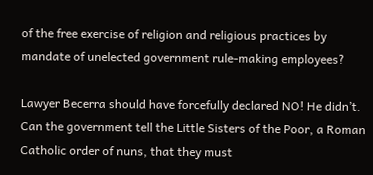of the free exercise of religion and religious practices by mandate of unelected government rule-making employees?

Lawyer Becerra should have forcefully declared NO! He didn’t.
Can the government tell the Little Sisters of the Poor, a Roman Catholic order of nuns, that they must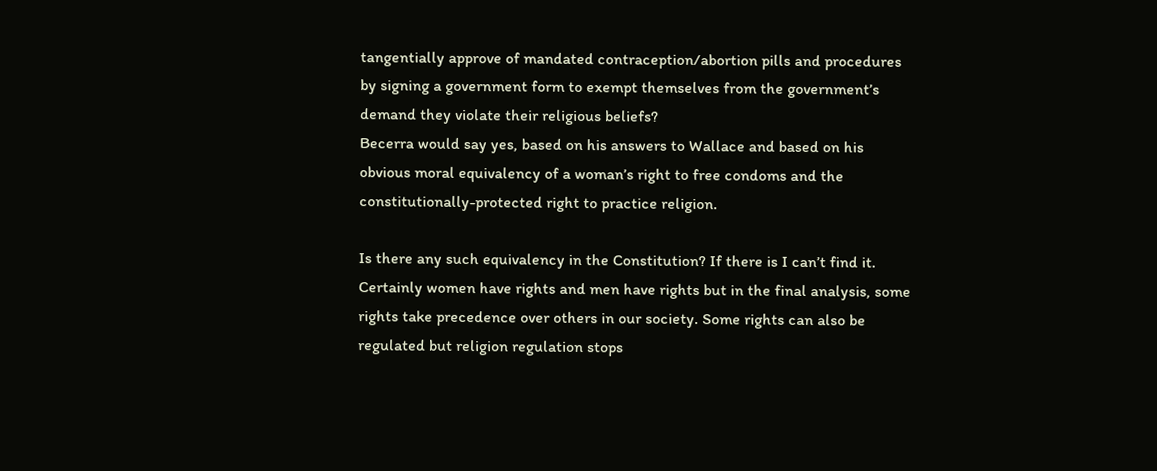tangentially approve of mandated contraception/abortion pills and procedures by signing a government form to exempt themselves from the government’s demand they violate their religious beliefs?
Becerra would say yes, based on his answers to Wallace and based on his obvious moral equivalency of a woman’s right to free condoms and the constitutionally-protected right to practice religion.

Is there any such equivalency in the Constitution? If there is I can’t find it.
Certainly women have rights and men have rights but in the final analysis, some rights take precedence over others in our society. Some rights can also be regulated but religion regulation stops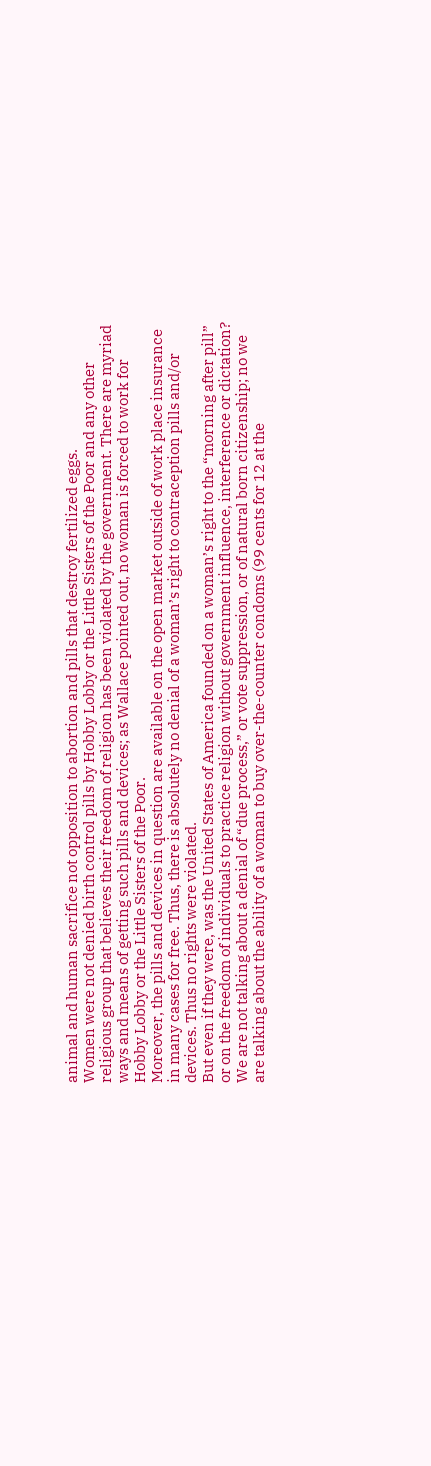animal and human sacrifice not opposition to abortion and pills that destroy fertilized eggs.
Women were not denied birth control pills by Hobby Lobby or the Little Sisters of the Poor and any other religious group that believes their freedom of religion has been violated by the government. There are myriad ways and means of getting such pills and devices; as Wallace pointed out, no woman is forced to work for Hobby Lobby or the Little Sisters of the Poor.
Moreover, the pills and devices in question are available on the open market outside of work place insurance in many cases for free. Thus, there is absolutely no denial of a woman’s right to contraception pills and/or devices. Thus no rights were violated.
But even if they were, was the United States of America founded on a woman’s right to the “morning after pill” or on the freedom of individuals to practice religion without government influence, interference or dictation?
We are not talking about a denial of “due process,” or vote suppression, or of natural born citizenship; no we are talking about the ability of a woman to buy over-the-counter condoms (99 cents for 12 at the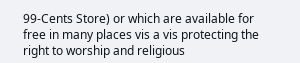99-Cents Store) or which are available for free in many places vis a vis protecting the right to worship and religious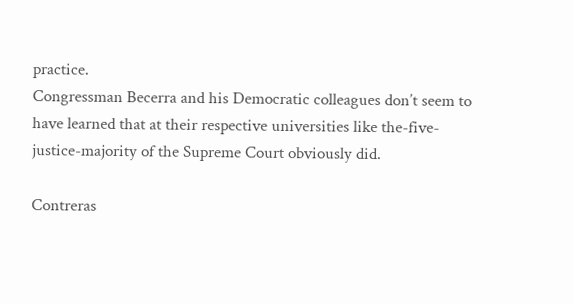practice.
Congressman Becerra and his Democratic colleagues don’t seem to have learned that at their respective universities like the-five-justice-majority of the Supreme Court obviously did.

Contreras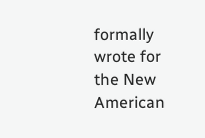formally wrote for the New American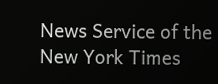News Service of the New York Times